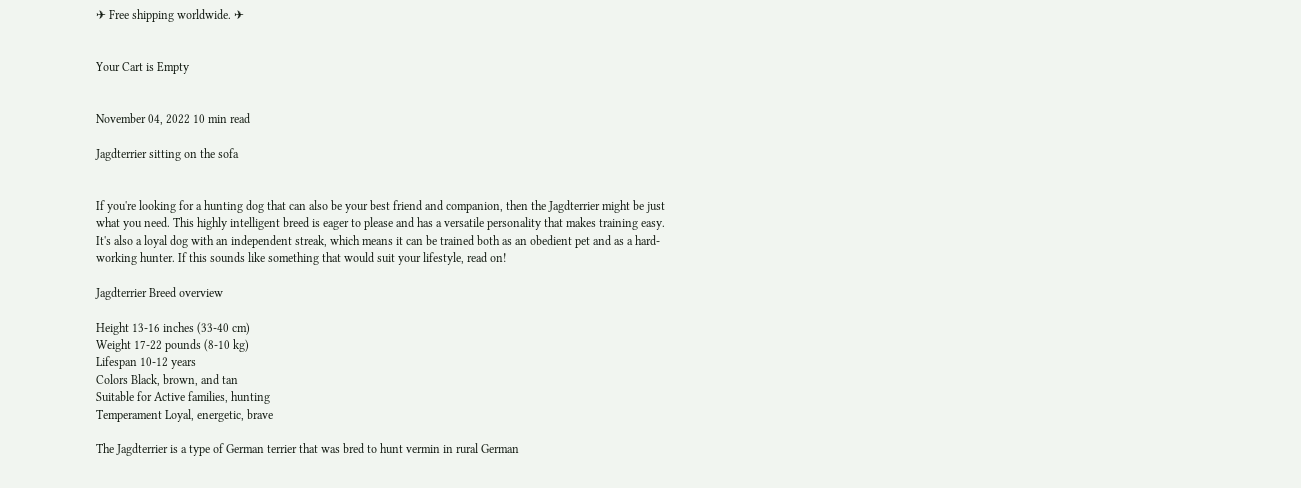✈ Free shipping worldwide. ✈


Your Cart is Empty


November 04, 2022 10 min read

Jagdterrier sitting on the sofa


If you're looking for a hunting dog that can also be your best friend and companion, then the Jagdterrier might be just what you need. This highly intelligent breed is eager to please and has a versatile personality that makes training easy. It's also a loyal dog with an independent streak, which means it can be trained both as an obedient pet and as a hard-working hunter. If this sounds like something that would suit your lifestyle, read on!

Jagdterrier Breed overview

Height 13-16 inches (33-40 cm)
Weight 17-22 pounds (8-10 kg)
Lifespan 10-12 years
Colors Black, brown, and tan
Suitable for Active families, hunting
Temperament Loyal, energetic, brave

The Jagdterrier is a type of German terrier that was bred to hunt vermin in rural German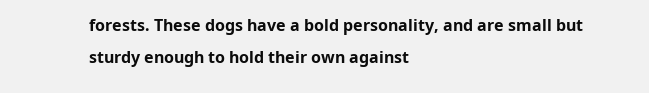forests. These dogs have a bold personality, and are small but sturdy enough to hold their own against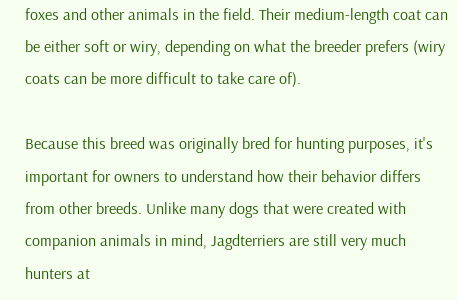foxes and other animals in the field. Their medium-length coat can be either soft or wiry, depending on what the breeder prefers (wiry coats can be more difficult to take care of).

Because this breed was originally bred for hunting purposes, it's important for owners to understand how their behavior differs from other breeds. Unlike many dogs that were created with companion animals in mind, Jagdterriers are still very much hunters at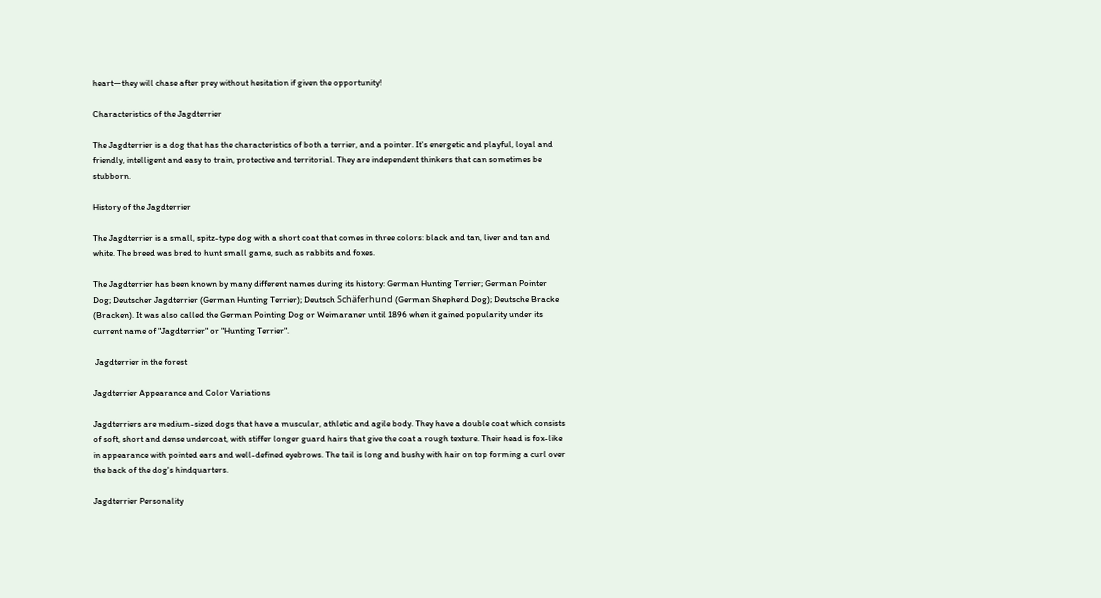heart—they will chase after prey without hesitation if given the opportunity!

Characteristics of the Jagdterrier

The Jagdterrier is a dog that has the characteristics of both a terrier, and a pointer. It's energetic and playful, loyal and friendly, intelligent and easy to train, protective and territorial. They are independent thinkers that can sometimes be stubborn.

History of the Jagdterrier

The Jagdterrier is a small, spitz-type dog with a short coat that comes in three colors: black and tan, liver and tan and white. The breed was bred to hunt small game, such as rabbits and foxes.

The Jagdterrier has been known by many different names during its history: German Hunting Terrier; German Pointer Dog; Deutscher Jagdterrier (German Hunting Terrier); Deutsch Schäferhund (German Shepherd Dog); Deutsche Bracke (Bracken). It was also called the German Pointing Dog or Weimaraner until 1896 when it gained popularity under its current name of "Jagdterrier" or "Hunting Terrier".

 Jagdterrier in the forest

Jagdterrier Appearance and Color Variations

Jagdterriers are medium-sized dogs that have a muscular, athletic and agile body. They have a double coat which consists of soft, short and dense undercoat, with stiffer longer guard hairs that give the coat a rough texture. Their head is fox-like in appearance with pointed ears and well-defined eyebrows. The tail is long and bushy with hair on top forming a curl over the back of the dog's hindquarters.

Jagdterrier Personality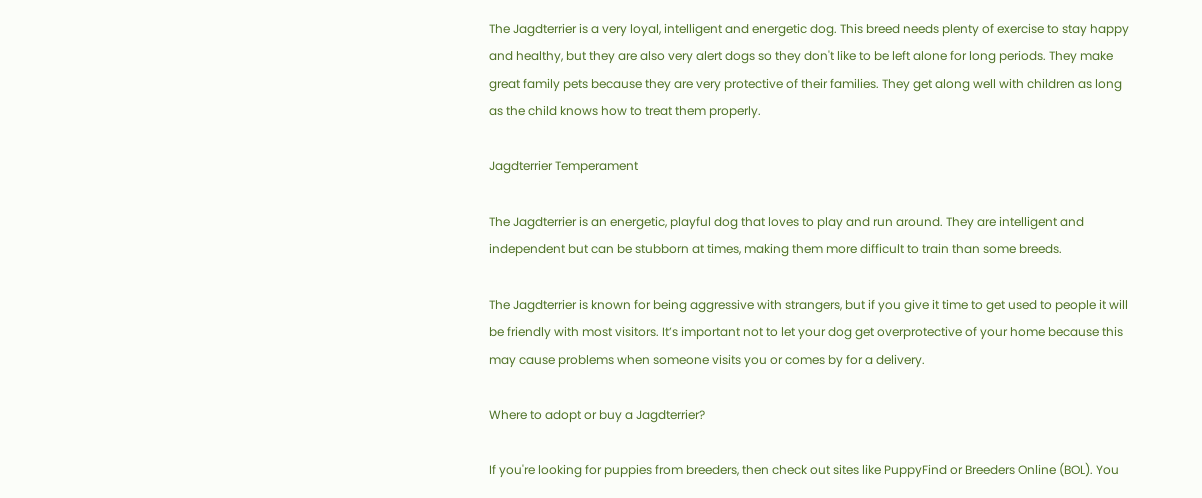The Jagdterrier is a very loyal, intelligent and energetic dog. This breed needs plenty of exercise to stay happy and healthy, but they are also very alert dogs so they don't like to be left alone for long periods. They make great family pets because they are very protective of their families. They get along well with children as long as the child knows how to treat them properly.

Jagdterrier Temperament

The Jagdterrier is an energetic, playful dog that loves to play and run around. They are intelligent and independent but can be stubborn at times, making them more difficult to train than some breeds.

The Jagdterrier is known for being aggressive with strangers, but if you give it time to get used to people it will be friendly with most visitors. It’s important not to let your dog get overprotective of your home because this may cause problems when someone visits you or comes by for a delivery.

Where to adopt or buy a Jagdterrier?

If you're looking for puppies from breeders, then check out sites like PuppyFind or Breeders Online (BOL). You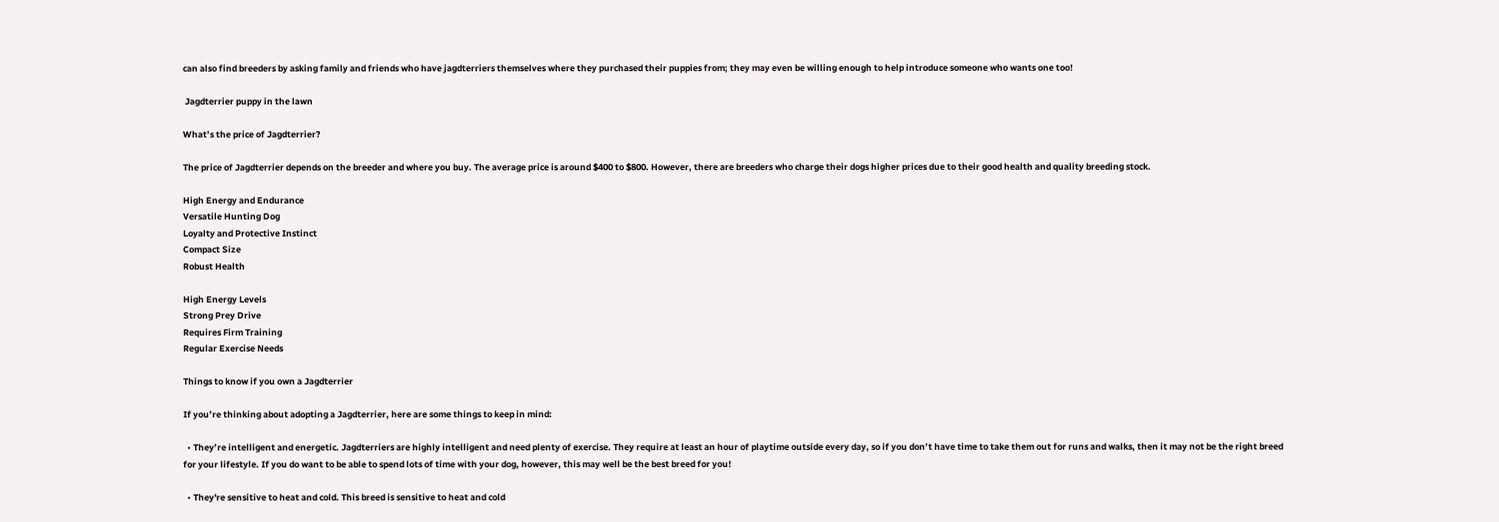can also find breeders by asking family and friends who have jagdterriers themselves where they purchased their puppies from; they may even be willing enough to help introduce someone who wants one too!

 Jagdterrier puppy in the lawn

What’s the price of Jagdterrier?

The price of Jagdterrier depends on the breeder and where you buy. The average price is around $400 to $800. However, there are breeders who charge their dogs higher prices due to their good health and quality breeding stock.

High Energy and Endurance
Versatile Hunting Dog
Loyalty and Protective Instinct
Compact Size
Robust Health

High Energy Levels
Strong Prey Drive
Requires Firm Training
Regular Exercise Needs

Things to know if you own a Jagdterrier

If you’re thinking about adopting a Jagdterrier, here are some things to keep in mind:

  • They’re intelligent and energetic. Jagdterriers are highly intelligent and need plenty of exercise. They require at least an hour of playtime outside every day, so if you don’t have time to take them out for runs and walks, then it may not be the right breed for your lifestyle. If you do want to be able to spend lots of time with your dog, however, this may well be the best breed for you!

  • They're sensitive to heat and cold. This breed is sensitive to heat and cold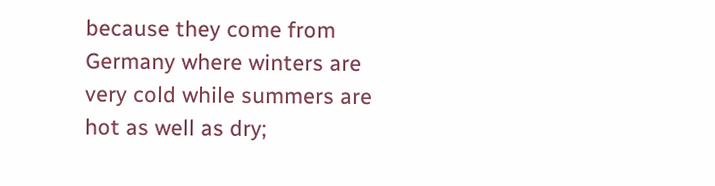because they come from Germany where winters are very cold while summers are hot as well as dry;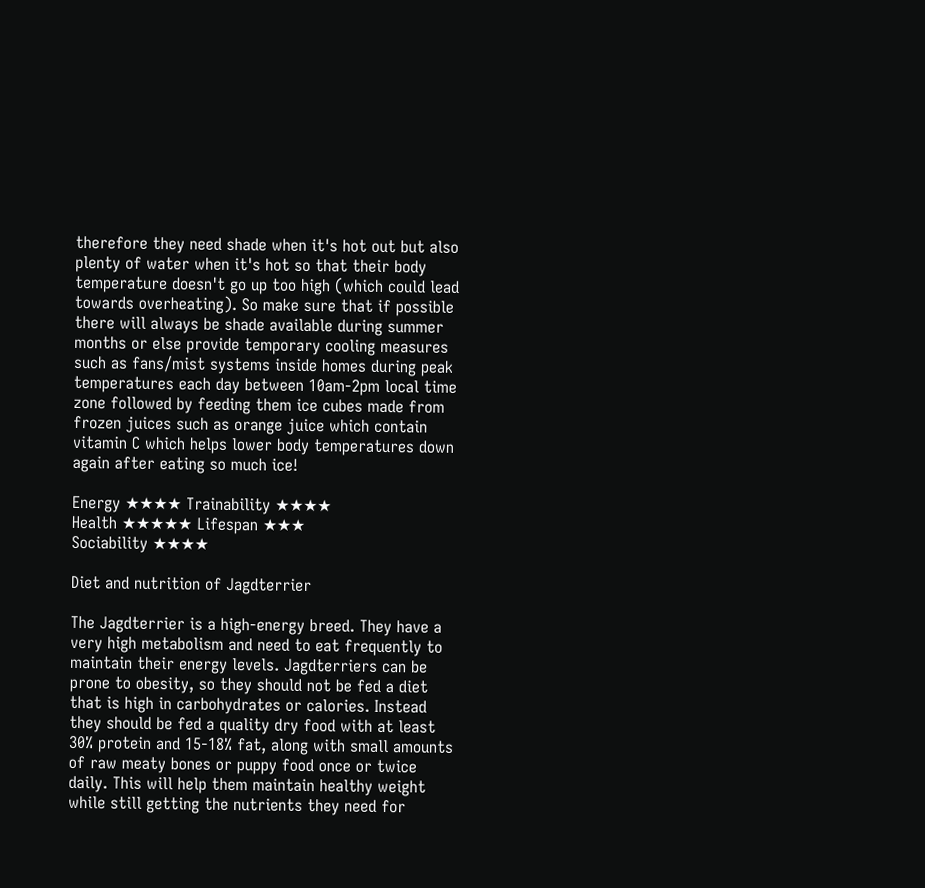therefore they need shade when it's hot out but also plenty of water when it's hot so that their body temperature doesn't go up too high (which could lead towards overheating). So make sure that if possible there will always be shade available during summer months or else provide temporary cooling measures such as fans/mist systems inside homes during peak temperatures each day between 10am-2pm local time zone followed by feeding them ice cubes made from frozen juices such as orange juice which contain vitamin C which helps lower body temperatures down again after eating so much ice!

Energy ★★★★ Trainability ★★★★
Health ★★★★★ Lifespan ★★★
Sociability ★★★★

Diet and nutrition of Jagdterrier

The Jagdterrier is a high-energy breed. They have a very high metabolism and need to eat frequently to maintain their energy levels. Jagdterriers can be prone to obesity, so they should not be fed a diet that is high in carbohydrates or calories. Instead they should be fed a quality dry food with at least 30% protein and 15-18% fat, along with small amounts of raw meaty bones or puppy food once or twice daily. This will help them maintain healthy weight while still getting the nutrients they need for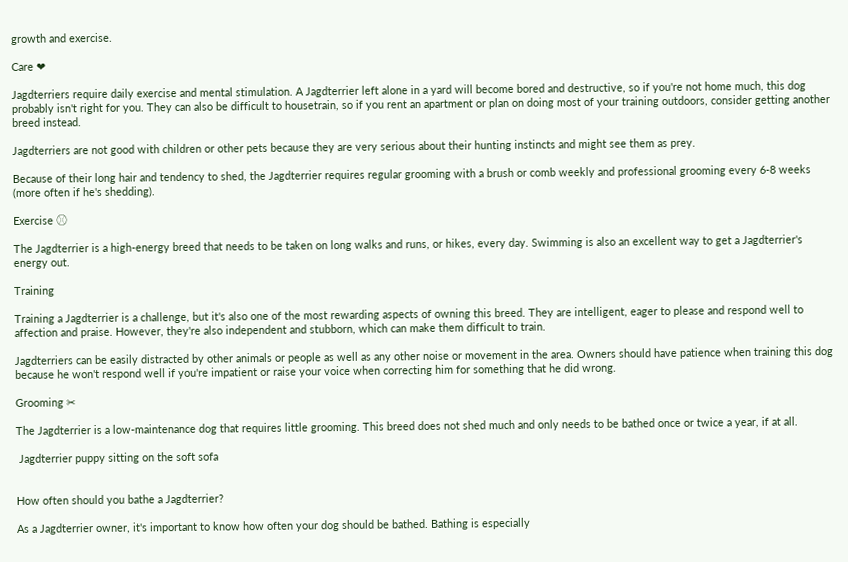growth and exercise.

Care ❤

Jagdterriers require daily exercise and mental stimulation. A Jagdterrier left alone in a yard will become bored and destructive, so if you're not home much, this dog probably isn't right for you. They can also be difficult to housetrain, so if you rent an apartment or plan on doing most of your training outdoors, consider getting another breed instead.

Jagdterriers are not good with children or other pets because they are very serious about their hunting instincts and might see them as prey.

Because of their long hair and tendency to shed, the Jagdterrier requires regular grooming with a brush or comb weekly and professional grooming every 6-8 weeks (more often if he's shedding).

Exercise ⚾

The Jagdterrier is a high-energy breed that needs to be taken on long walks and runs, or hikes, every day. Swimming is also an excellent way to get a Jagdterrier's energy out.

Training

Training a Jagdterrier is a challenge, but it's also one of the most rewarding aspects of owning this breed. They are intelligent, eager to please and respond well to affection and praise. However, they're also independent and stubborn, which can make them difficult to train.

Jagdterriers can be easily distracted by other animals or people as well as any other noise or movement in the area. Owners should have patience when training this dog because he won't respond well if you're impatient or raise your voice when correcting him for something that he did wrong.

Grooming ✂

The Jagdterrier is a low-maintenance dog that requires little grooming. This breed does not shed much and only needs to be bathed once or twice a year, if at all.

 Jagdterrier puppy sitting on the soft sofa


How often should you bathe a Jagdterrier?

As a Jagdterrier owner, it's important to know how often your dog should be bathed. Bathing is especially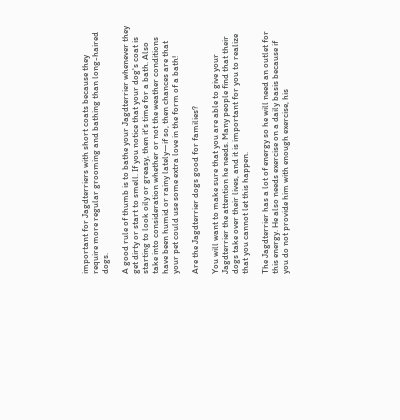important for Jagdterriers with short coats because they require more regular grooming and bathing than long-haired dogs.

A good rule of thumb is to bathe your Jagdterrier whenever they get dirty or start to smell. If you notice that your dog's coat is starting to look oily or greasy, then it's time for a bath. Also take into consideration whether or not the weather conditions have been humid or rainy lately—if so, then chances are that your pet could use some extra love in the form of a bath!

Are the Jagdterrier dogs good for families?

You will want to make sure that you are able to give your Jagdterrier the attention he needs. Many people find that their dogs take over their lives, and it is important for you to realize that you cannot let this happen.

The Jagdterrier has a lot of energy so he will need an outlet for this energy. He also needs exercise on a daily basis because if you do not provide him with enough exercise, his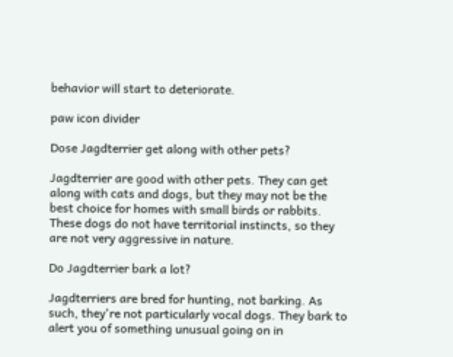behavior will start to deteriorate.

paw icon divider

Dose Jagdterrier get along with other pets?

Jagdterrier are good with other pets. They can get along with cats and dogs, but they may not be the best choice for homes with small birds or rabbits. These dogs do not have territorial instincts, so they are not very aggressive in nature.

Do Jagdterrier bark a lot?

Jagdterriers are bred for hunting, not barking. As such, they're not particularly vocal dogs. They bark to alert you of something unusual going on in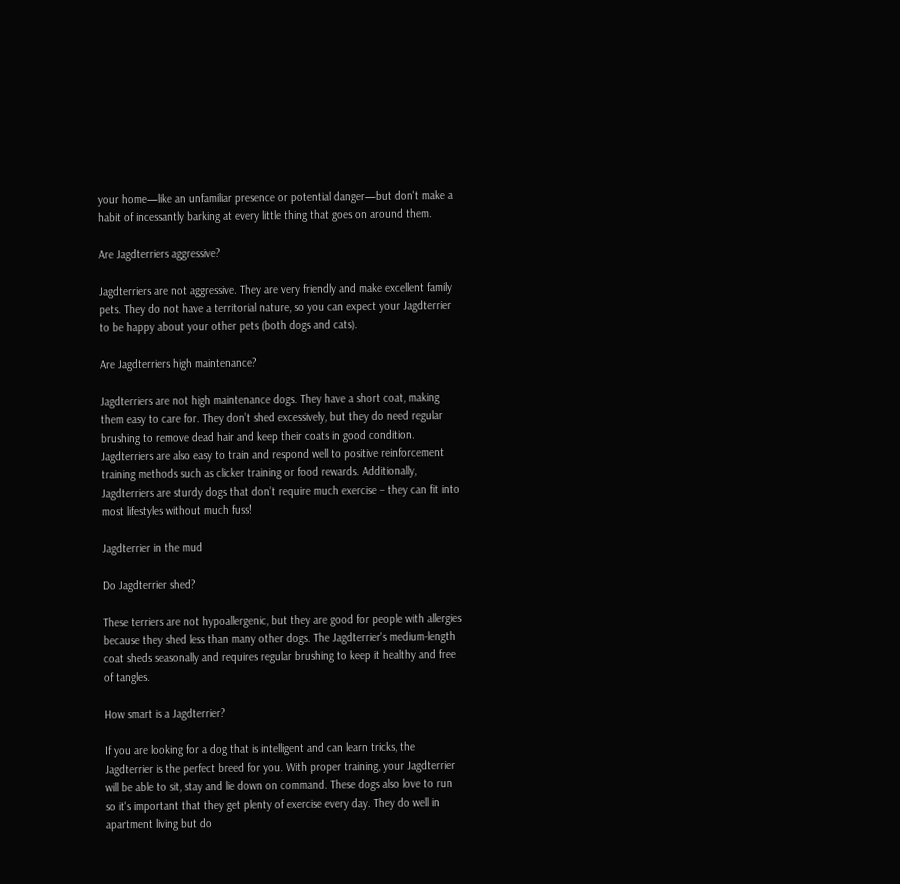your home—like an unfamiliar presence or potential danger—but don't make a habit of incessantly barking at every little thing that goes on around them.

Are Jagdterriers aggressive?

Jagdterriers are not aggressive. They are very friendly and make excellent family pets. They do not have a territorial nature, so you can expect your Jagdterrier to be happy about your other pets (both dogs and cats).

Are Jagdterriers high maintenance?

Jagdterriers are not high maintenance dogs. They have a short coat, making them easy to care for. They don’t shed excessively, but they do need regular brushing to remove dead hair and keep their coats in good condition. Jagdterriers are also easy to train and respond well to positive reinforcement training methods such as clicker training or food rewards. Additionally, Jagdterriers are sturdy dogs that don’t require much exercise – they can fit into most lifestyles without much fuss!

Jagdterrier in the mud

Do Jagdterrier shed?

These terriers are not hypoallergenic, but they are good for people with allergies because they shed less than many other dogs. The Jagdterrier's medium-length coat sheds seasonally and requires regular brushing to keep it healthy and free of tangles.

How smart is a Jagdterrier?

If you are looking for a dog that is intelligent and can learn tricks, the Jagdterrier is the perfect breed for you. With proper training, your Jagdterrier will be able to sit, stay and lie down on command. These dogs also love to run so it's important that they get plenty of exercise every day. They do well in apartment living but do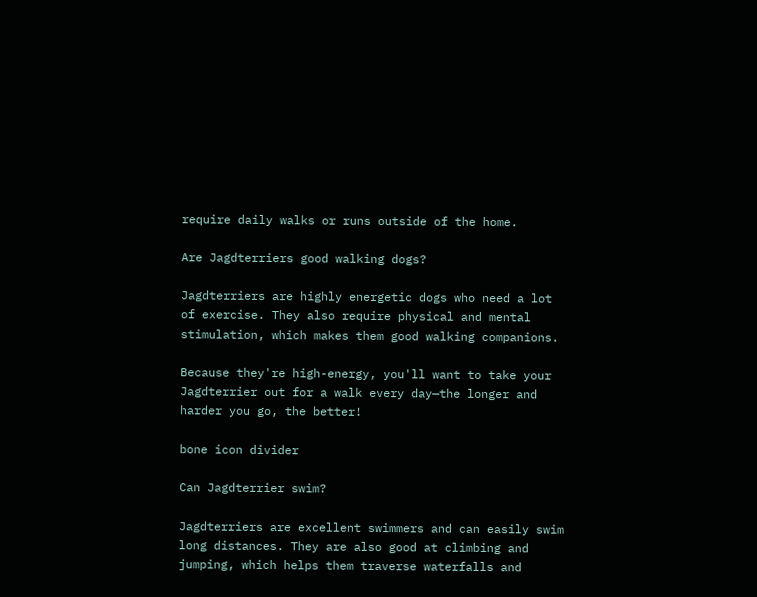require daily walks or runs outside of the home.

Are Jagdterriers good walking dogs?

Jagdterriers are highly energetic dogs who need a lot of exercise. They also require physical and mental stimulation, which makes them good walking companions.

Because they're high-energy, you'll want to take your Jagdterrier out for a walk every day—the longer and harder you go, the better!

bone icon divider

Can Jagdterrier swim?

Jagdterriers are excellent swimmers and can easily swim long distances. They are also good at climbing and jumping, which helps them traverse waterfalls and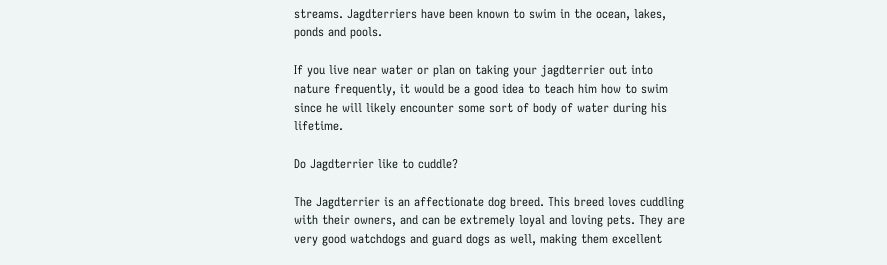streams. Jagdterriers have been known to swim in the ocean, lakes, ponds and pools.

If you live near water or plan on taking your jagdterrier out into nature frequently, it would be a good idea to teach him how to swim since he will likely encounter some sort of body of water during his lifetime.

Do Jagdterrier like to cuddle?

The Jagdterrier is an affectionate dog breed. This breed loves cuddling with their owners, and can be extremely loyal and loving pets. They are very good watchdogs and guard dogs as well, making them excellent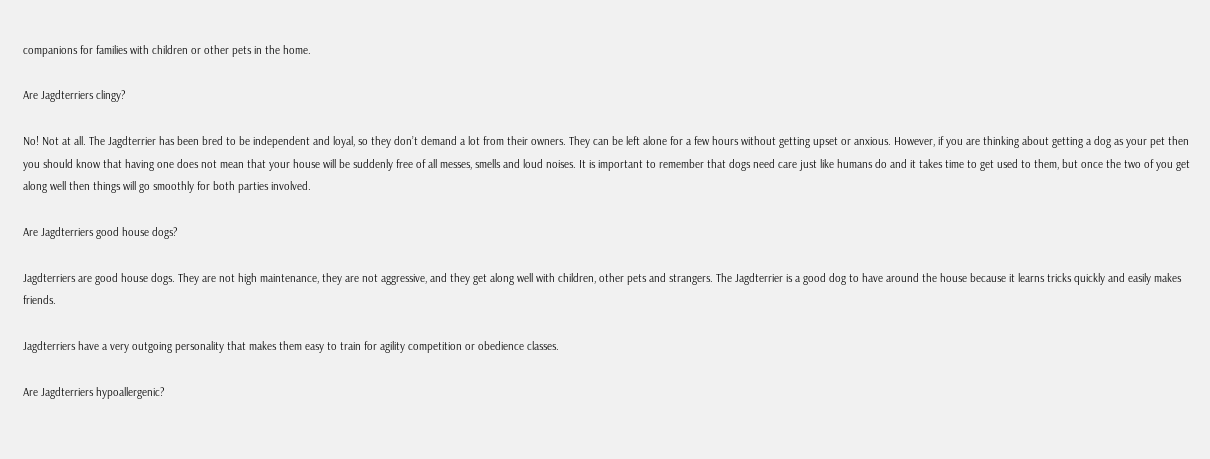companions for families with children or other pets in the home.

Are Jagdterriers clingy?

No! Not at all. The Jagdterrier has been bred to be independent and loyal, so they don’t demand a lot from their owners. They can be left alone for a few hours without getting upset or anxious. However, if you are thinking about getting a dog as your pet then you should know that having one does not mean that your house will be suddenly free of all messes, smells and loud noises. It is important to remember that dogs need care just like humans do and it takes time to get used to them, but once the two of you get along well then things will go smoothly for both parties involved.

Are Jagdterriers good house dogs?

Jagdterriers are good house dogs. They are not high maintenance, they are not aggressive, and they get along well with children, other pets and strangers. The Jagdterrier is a good dog to have around the house because it learns tricks quickly and easily makes friends.

Jagdterriers have a very outgoing personality that makes them easy to train for agility competition or obedience classes.

Are Jagdterriers hypoallergenic?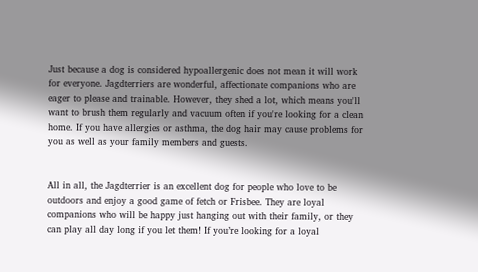Just because a dog is considered hypoallergenic does not mean it will work for everyone. Jagdterriers are wonderful, affectionate companions who are eager to please and trainable. However, they shed a lot, which means you'll want to brush them regularly and vacuum often if you're looking for a clean home. If you have allergies or asthma, the dog hair may cause problems for you as well as your family members and guests.


All in all, the Jagdterrier is an excellent dog for people who love to be outdoors and enjoy a good game of fetch or Frisbee. They are loyal companions who will be happy just hanging out with their family, or they can play all day long if you let them! If you’re looking for a loyal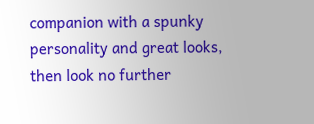companion with a spunky personality and great looks, then look no further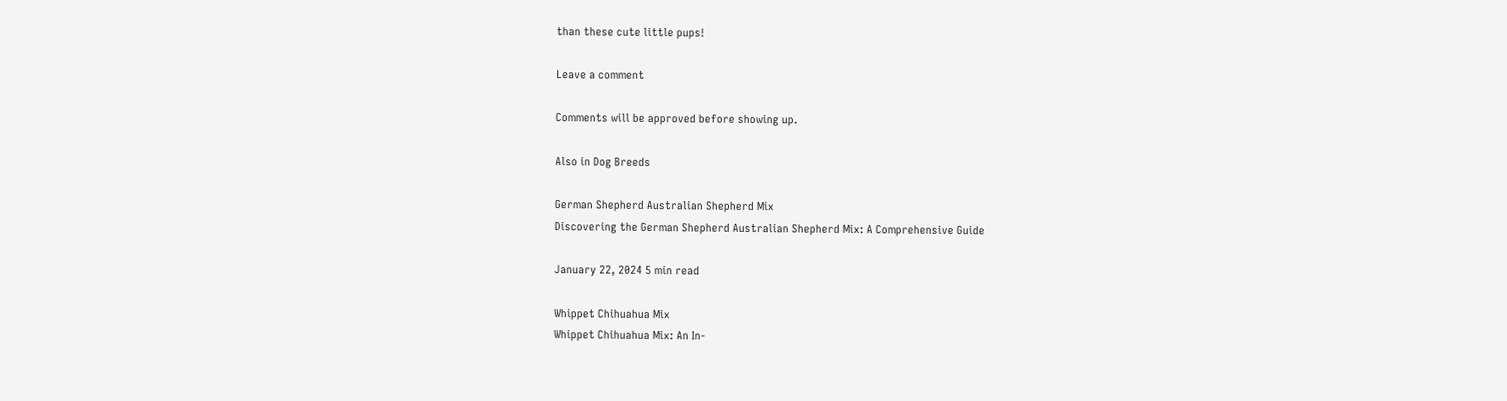than these cute little pups!

Leave a comment

Comments will be approved before showing up.

Also in Dog Breeds

German Shepherd Australian Shepherd Mix
Discovering the German Shepherd Australian Shepherd Mix: A Comprehensive Guide

January 22, 2024 5 min read

Whippet Chihuahua Mix
Whippet Chihuahua Mix: An In-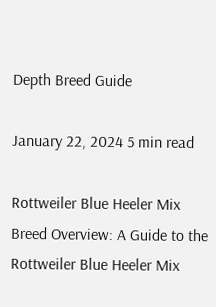Depth Breed Guide

January 22, 2024 5 min read

Rottweiler Blue Heeler Mix
Breed Overview: A Guide to the Rottweiler Blue Heeler Mix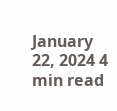January 22, 2024 4 min read